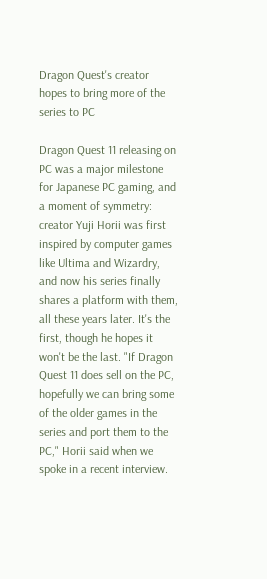Dragon Quest's creator hopes to bring more of the series to PC

Dragon Quest 11 releasing on PC was a major milestone for Japanese PC gaming, and a moment of symmetry: creator Yuji Horii was first inspired by computer games like Ultima and Wizardry, and now his series finally shares a platform with them, all these years later. It's the first, though he hopes it won't be the last. "If Dragon Quest 11 does sell on the PC, hopefully we can bring some of the older games in the series and port them to the PC," Horii said when we spoke in a recent interview.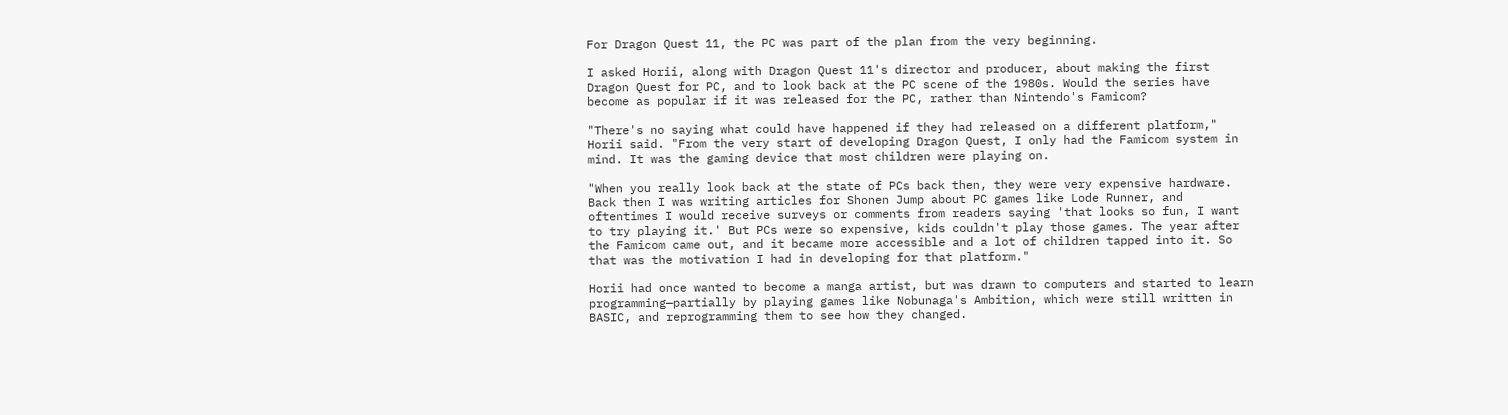For Dragon Quest 11, the PC was part of the plan from the very beginning.

I asked Horii, along with Dragon Quest 11's director and producer, about making the first Dragon Quest for PC, and to look back at the PC scene of the 1980s. Would the series have become as popular if it was released for the PC, rather than Nintendo's Famicom?

"There's no saying what could have happened if they had released on a different platform," Horii said. "From the very start of developing Dragon Quest, I only had the Famicom system in mind. It was the gaming device that most children were playing on.

"When you really look back at the state of PCs back then, they were very expensive hardware. Back then I was writing articles for Shonen Jump about PC games like Lode Runner, and oftentimes I would receive surveys or comments from readers saying 'that looks so fun, I want to try playing it.' But PCs were so expensive, kids couldn't play those games. The year after the Famicom came out, and it became more accessible and a lot of children tapped into it. So that was the motivation I had in developing for that platform."

Horii had once wanted to become a manga artist, but was drawn to computers and started to learn programming—partially by playing games like Nobunaga's Ambition, which were still written in BASIC, and reprogramming them to see how they changed.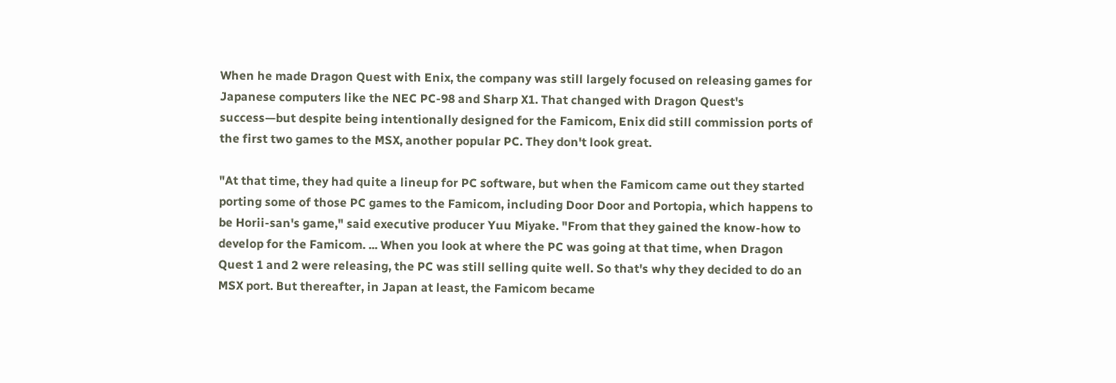When he made Dragon Quest with Enix, the company was still largely focused on releasing games for Japanese computers like the NEC PC-98 and Sharp X1. That changed with Dragon Quest's success—but despite being intentionally designed for the Famicom, Enix did still commission ports of the first two games to the MSX, another popular PC. They don't look great.

"At that time, they had quite a lineup for PC software, but when the Famicom came out they started porting some of those PC games to the Famicom, including Door Door and Portopia, which happens to be Horii-san's game," said executive producer Yuu Miyake. "From that they gained the know-how to develop for the Famicom. ... When you look at where the PC was going at that time, when Dragon Quest 1 and 2 were releasing, the PC was still selling quite well. So that's why they decided to do an MSX port. But thereafter, in Japan at least, the Famicom became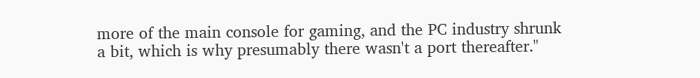more of the main console for gaming, and the PC industry shrunk a bit, which is why presumably there wasn't a port thereafter."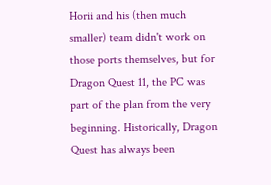Horii and his (then much smaller) team didn't work on those ports themselves, but for Dragon Quest 11, the PC was part of the plan from the very beginning. Historically, Dragon Quest has always been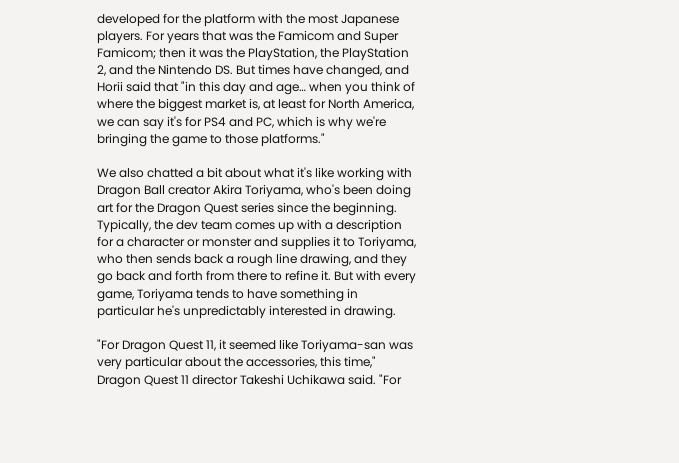developed for the platform with the most Japanese players. For years that was the Famicom and Super Famicom; then it was the PlayStation, the PlayStation 2, and the Nintendo DS. But times have changed, and Horii said that "in this day and age… when you think of where the biggest market is, at least for North America, we can say it's for PS4 and PC, which is why we're bringing the game to those platforms."

We also chatted a bit about what it's like working with Dragon Ball creator Akira Toriyama, who's been doing art for the Dragon Quest series since the beginning. Typically, the dev team comes up with a description for a character or monster and supplies it to Toriyama, who then sends back a rough line drawing, and they go back and forth from there to refine it. But with every game, Toriyama tends to have something in particular he's unpredictably interested in drawing.

"For Dragon Quest 11, it seemed like Toriyama-san was very particular about the accessories, this time," Dragon Quest 11 director Takeshi Uchikawa said. "For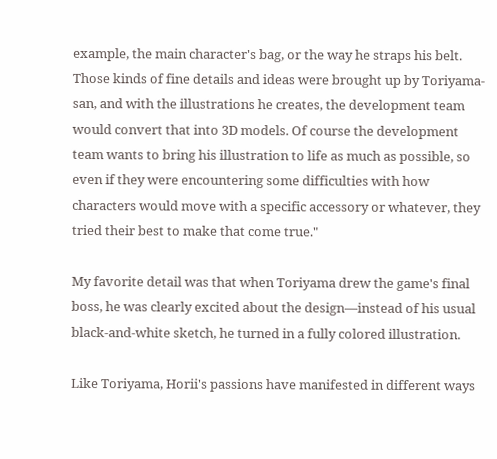example, the main character's bag, or the way he straps his belt. Those kinds of fine details and ideas were brought up by Toriyama-san, and with the illustrations he creates, the development team would convert that into 3D models. Of course the development team wants to bring his illustration to life as much as possible, so even if they were encountering some difficulties with how characters would move with a specific accessory or whatever, they tried their best to make that come true."

My favorite detail was that when Toriyama drew the game's final boss, he was clearly excited about the design—instead of his usual black-and-white sketch, he turned in a fully colored illustration.

Like Toriyama, Horii's passions have manifested in different ways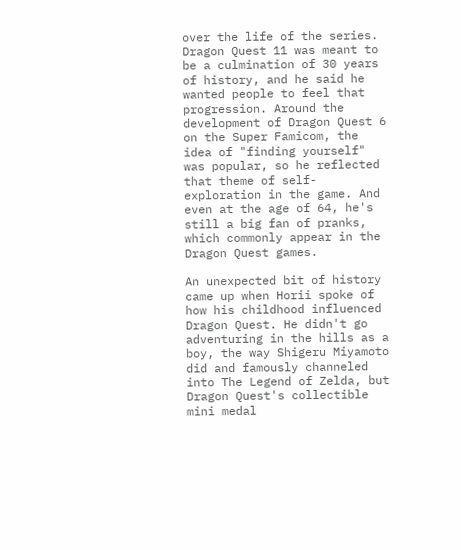over the life of the series. Dragon Quest 11 was meant to be a culmination of 30 years of history, and he said he wanted people to feel that progression. Around the development of Dragon Quest 6 on the Super Famicom, the idea of "finding yourself" was popular, so he reflected that theme of self-exploration in the game. And even at the age of 64, he's still a big fan of pranks, which commonly appear in the Dragon Quest games.

An unexpected bit of history came up when Horii spoke of how his childhood influenced Dragon Quest. He didn't go adventuring in the hills as a boy, the way Shigeru Miyamoto did and famously channeled into The Legend of Zelda, but Dragon Quest's collectible mini medal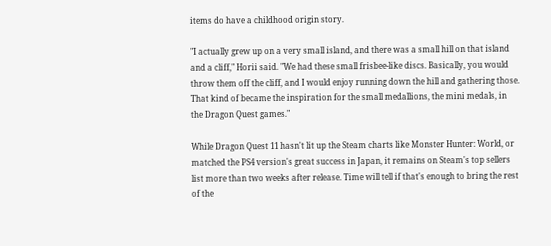items do have a childhood origin story.

"I actually grew up on a very small island, and there was a small hill on that island and a cliff," Horii said. "We had these small frisbee-like discs. Basically, you would throw them off the cliff, and I would enjoy running down the hill and gathering those. That kind of became the inspiration for the small medallions, the mini medals, in the Dragon Quest games."

While Dragon Quest 11 hasn't lit up the Steam charts like Monster Hunter: World, or matched the PS4 version's great success in Japan, it remains on Steam's top sellers list more than two weeks after release. Time will tell if that's enough to bring the rest of the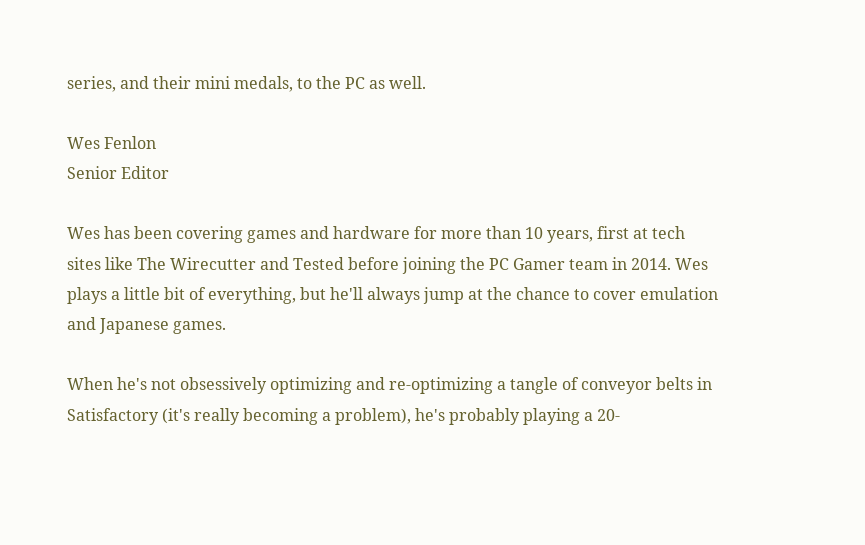series, and their mini medals, to the PC as well.

Wes Fenlon
Senior Editor

Wes has been covering games and hardware for more than 10 years, first at tech sites like The Wirecutter and Tested before joining the PC Gamer team in 2014. Wes plays a little bit of everything, but he'll always jump at the chance to cover emulation and Japanese games.

When he's not obsessively optimizing and re-optimizing a tangle of conveyor belts in Satisfactory (it's really becoming a problem), he's probably playing a 20-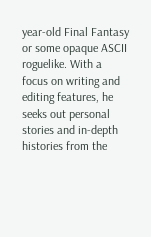year-old Final Fantasy or some opaque ASCII roguelike. With a focus on writing and editing features, he seeks out personal stories and in-depth histories from the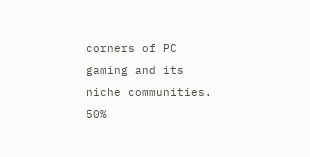corners of PC gaming and its niche communities. 50%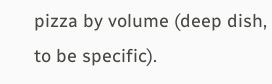pizza by volume (deep dish, to be specific).